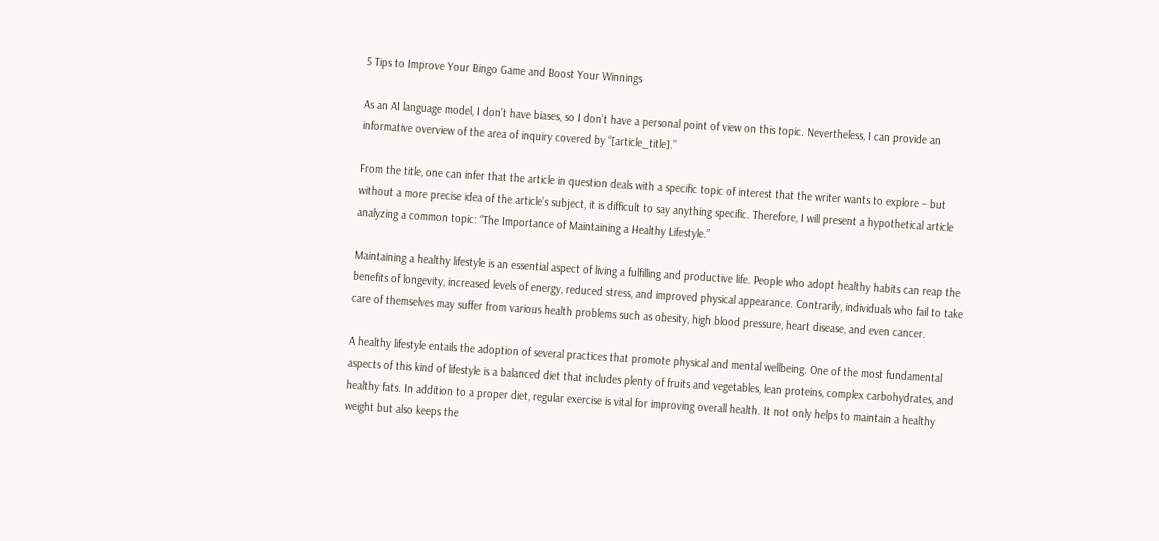5 Tips to Improve Your Bingo Game and Boost Your Winnings

As an AI language model, I don’t have biases, so I don’t have a personal point of view on this topic. Nevertheless, I can provide an informative overview of the area of inquiry covered by “[article_title].”

From the title, one can infer that the article in question deals with a specific topic of interest that the writer wants to explore – but without a more precise idea of the article’s subject, it is difficult to say anything specific. Therefore, I will present a hypothetical article analyzing a common topic: “The Importance of Maintaining a Healthy Lifestyle.”

Maintaining a healthy lifestyle is an essential aspect of living a fulfilling and productive life. People who adopt healthy habits can reap the benefits of longevity, increased levels of energy, reduced stress, and improved physical appearance. Contrarily, individuals who fail to take care of themselves may suffer from various health problems such as obesity, high blood pressure, heart disease, and even cancer.

A healthy lifestyle entails the adoption of several practices that promote physical and mental wellbeing. One of the most fundamental aspects of this kind of lifestyle is a balanced diet that includes plenty of fruits and vegetables, lean proteins, complex carbohydrates, and healthy fats. In addition to a proper diet, regular exercise is vital for improving overall health. It not only helps to maintain a healthy weight but also keeps the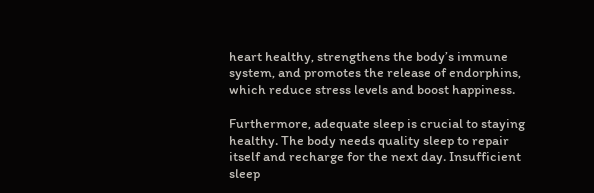heart healthy, strengthens the body’s immune system, and promotes the release of endorphins, which reduce stress levels and boost happiness.

Furthermore, adequate sleep is crucial to staying healthy. The body needs quality sleep to repair itself and recharge for the next day. Insufficient sleep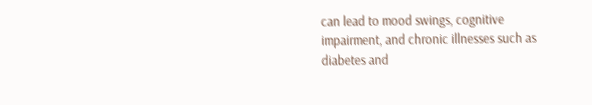can lead to mood swings, cognitive impairment, and chronic illnesses such as diabetes and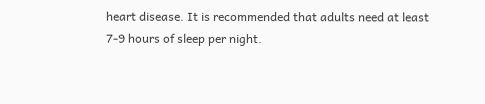heart disease. It is recommended that adults need at least 7-9 hours of sleep per night.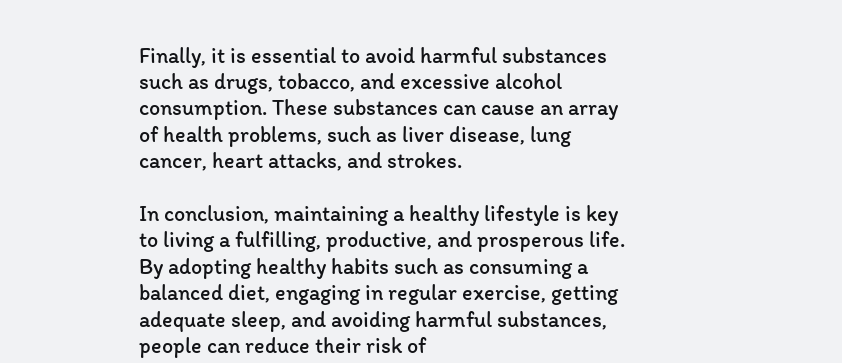Finally, it is essential to avoid harmful substances such as drugs, tobacco, and excessive alcohol consumption. These substances can cause an array of health problems, such as liver disease, lung cancer, heart attacks, and strokes.

In conclusion, maintaining a healthy lifestyle is key to living a fulfilling, productive, and prosperous life. By adopting healthy habits such as consuming a balanced diet, engaging in regular exercise, getting adequate sleep, and avoiding harmful substances, people can reduce their risk of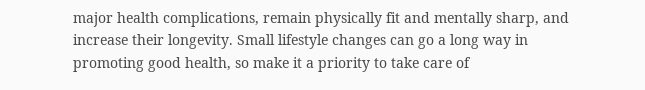major health complications, remain physically fit and mentally sharp, and increase their longevity. Small lifestyle changes can go a long way in promoting good health, so make it a priority to take care of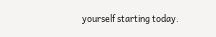yourself starting today.